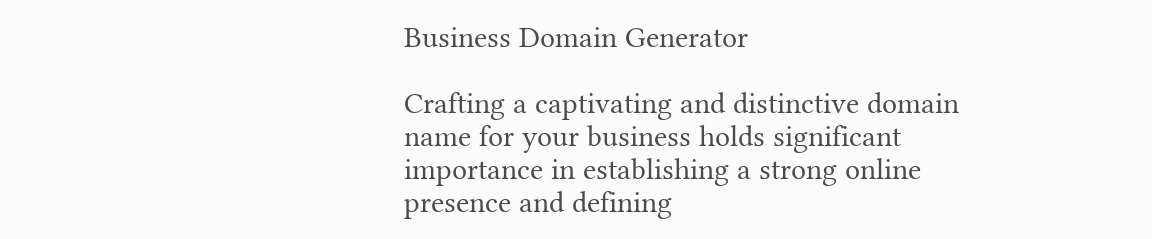Business Domain Generator

Crafting a captivating and distinctive domain name for your business holds significant importance in establishing a strong online presence and defining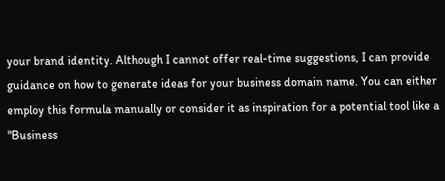your brand identity. Although I cannot offer real-time suggestions, I can provide guidance on how to generate ideas for your business domain name. You can either employ this formula manually or consider it as inspiration for a potential tool like a "Business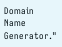Domain Name Generator."